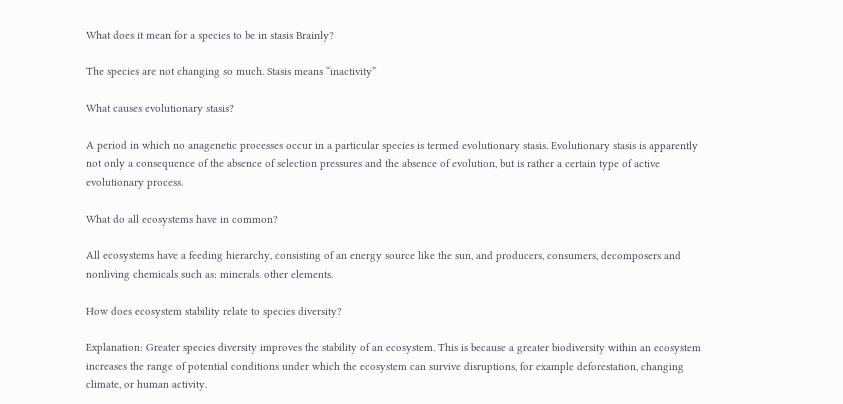What does it mean for a species to be in stasis Brainly?

The species are not changing so much. Stasis means “inactivity”

What causes evolutionary stasis?

A period in which no anagenetic processes occur in a particular species is termed evolutionary stasis. Evolutionary stasis is apparently not only a consequence of the absence of selection pressures and the absence of evolution, but is rather a certain type of active evolutionary process.

What do all ecosystems have in common?

All ecosystems have a feeding hierarchy, consisting of an energy source like the sun, and producers, consumers, decomposers and nonliving chemicals such as: minerals. other elements.

How does ecosystem stability relate to species diversity?

Explanation: Greater species diversity improves the stability of an ecosystem. This is because a greater biodiversity within an ecosystem increases the range of potential conditions under which the ecosystem can survive disruptions, for example deforestation, changing climate, or human activity.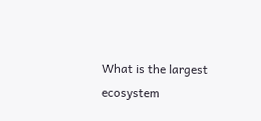What is the largest ecosystem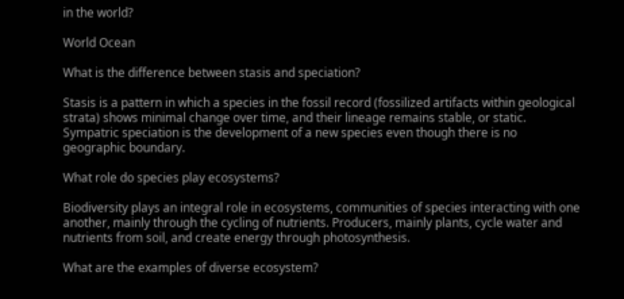in the world?

World Ocean

What is the difference between stasis and speciation?

Stasis is a pattern in which a species in the fossil record (fossilized artifacts within geological strata) shows minimal change over time, and their lineage remains stable, or static. Sympatric speciation is the development of a new species even though there is no geographic boundary.

What role do species play ecosystems?

Biodiversity plays an integral role in ecosystems, communities of species interacting with one another, mainly through the cycling of nutrients. Producers, mainly plants, cycle water and nutrients from soil, and create energy through photosynthesis.

What are the examples of diverse ecosystem?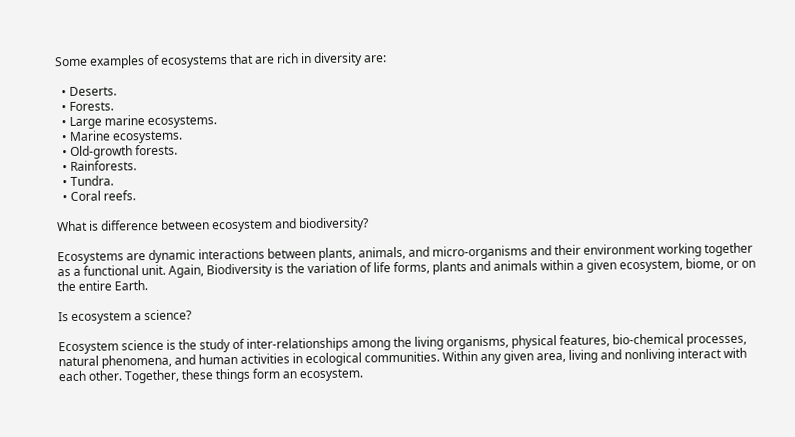Some examples of ecosystems that are rich in diversity are:

  • Deserts.
  • Forests.
  • Large marine ecosystems.
  • Marine ecosystems.
  • Old-growth forests.
  • Rainforests.
  • Tundra.
  • Coral reefs.

What is difference between ecosystem and biodiversity?

Ecosystems are dynamic interactions between plants, animals, and micro-organisms and their environment working together as a functional unit. Again, Biodiversity is the variation of life forms, plants and animals within a given ecosystem, biome, or on the entire Earth.

Is ecosystem a science?

Ecosystem science is the study of inter-relationships among the living organisms, physical features, bio-chemical processes, natural phenomena, and human activities in ecological communities. Within any given area, living and nonliving interact with each other. Together, these things form an ecosystem.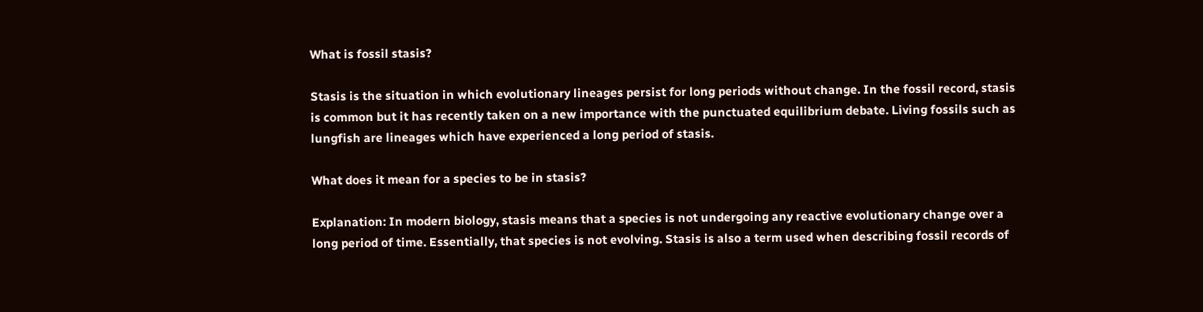What is fossil stasis?

Stasis is the situation in which evolutionary lineages persist for long periods without change. In the fossil record, stasis is common but it has recently taken on a new importance with the punctuated equilibrium debate. Living fossils such as lungfish are lineages which have experienced a long period of stasis.

What does it mean for a species to be in stasis?

Explanation: In modern biology, stasis means that a species is not undergoing any reactive evolutionary change over a long period of time. Essentially, that species is not evolving. Stasis is also a term used when describing fossil records of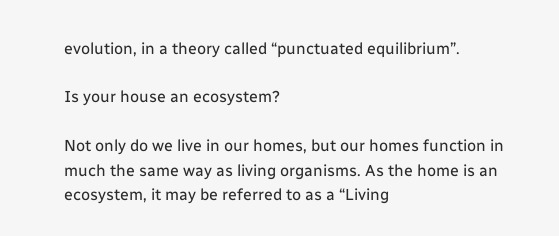evolution, in a theory called “punctuated equilibrium”.

Is your house an ecosystem?

Not only do we live in our homes, but our homes function in much the same way as living organisms. As the home is an ecosystem, it may be referred to as a “Living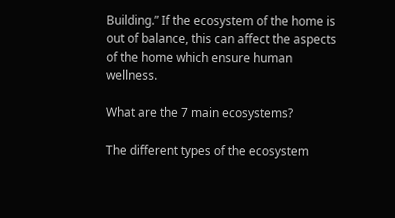Building.” If the ecosystem of the home is out of balance, this can affect the aspects of the home which ensure human wellness.

What are the 7 main ecosystems?

The different types of the ecosystem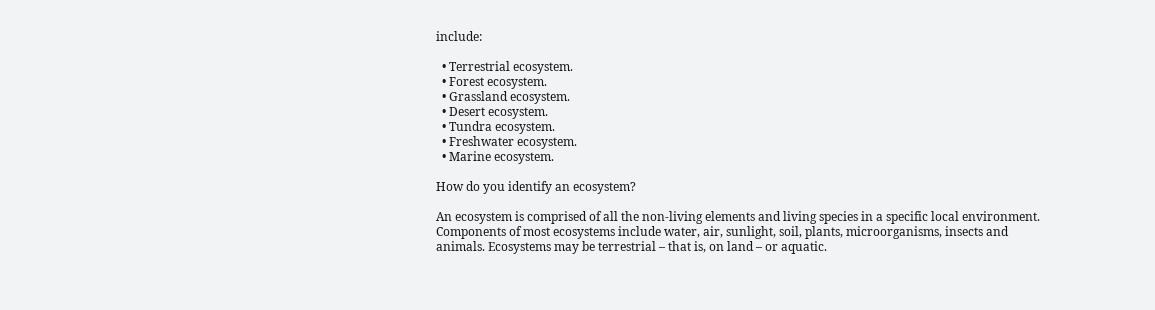include:

  • Terrestrial ecosystem.
  • Forest ecosystem.
  • Grassland ecosystem.
  • Desert ecosystem.
  • Tundra ecosystem.
  • Freshwater ecosystem.
  • Marine ecosystem.

How do you identify an ecosystem?

An ecosystem is comprised of all the non-living elements and living species in a specific local environment. Components of most ecosystems include water, air, sunlight, soil, plants, microorganisms, insects and animals. Ecosystems may be terrestrial – that is, on land – or aquatic.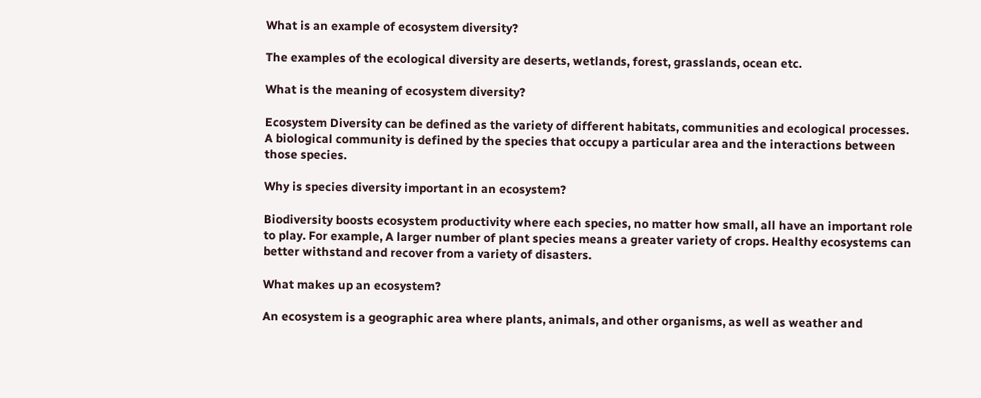What is an example of ecosystem diversity?

The examples of the ecological diversity are deserts, wetlands, forest, grasslands, ocean etc.

What is the meaning of ecosystem diversity?

Ecosystem Diversity can be defined as the variety of different habitats, communities and ecological processes. A biological community is defined by the species that occupy a particular area and the interactions between those species.

Why is species diversity important in an ecosystem?

Biodiversity boosts ecosystem productivity where each species, no matter how small, all have an important role to play. For example, A larger number of plant species means a greater variety of crops. Healthy ecosystems can better withstand and recover from a variety of disasters.

What makes up an ecosystem?

An ecosystem is a geographic area where plants, animals, and other organisms, as well as weather and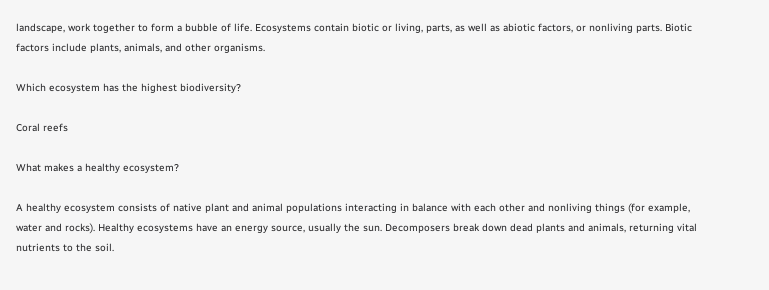landscape, work together to form a bubble of life. Ecosystems contain biotic or living, parts, as well as abiotic factors, or nonliving parts. Biotic factors include plants, animals, and other organisms.

Which ecosystem has the highest biodiversity?

Coral reefs

What makes a healthy ecosystem?

A healthy ecosystem consists of native plant and animal populations interacting in balance with each other and nonliving things (for example, water and rocks). Healthy ecosystems have an energy source, usually the sun. Decomposers break down dead plants and animals, returning vital nutrients to the soil.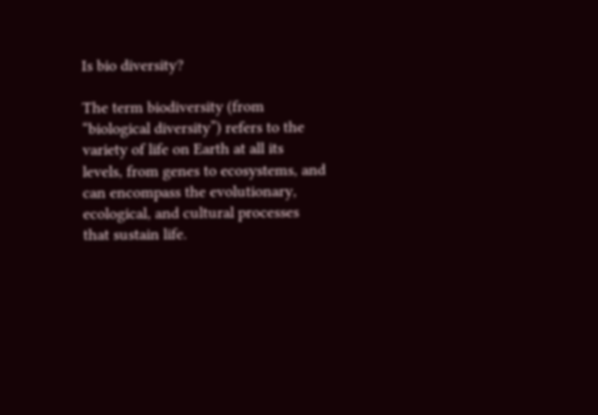Is bio diversity?

The term biodiversity (from “biological diversity”) refers to the variety of life on Earth at all its levels, from genes to ecosystems, and can encompass the evolutionary, ecological, and cultural processes that sustain life.